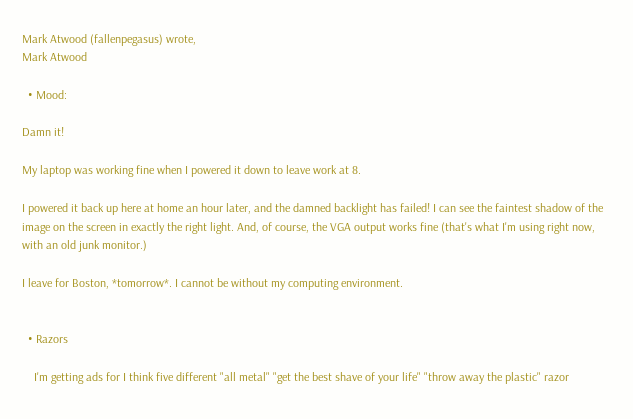Mark Atwood (fallenpegasus) wrote,
Mark Atwood

  • Mood:

Damn it!

My laptop was working fine when I powered it down to leave work at 8.

I powered it back up here at home an hour later, and the damned backlight has failed! I can see the faintest shadow of the image on the screen in exactly the right light. And, of course, the VGA output works fine (that's what I'm using right now, with an old junk monitor.)

I leave for Boston, *tomorrow*. I cannot be without my computing environment.


  • Razors

    I'm getting ads for I think five different "all metal" "get the best shave of your life" "throw away the plastic" razor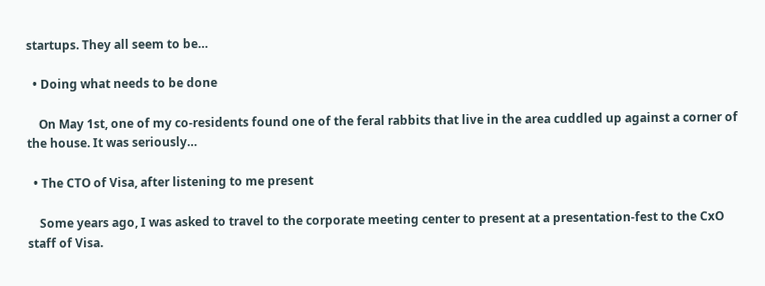startups. They all seem to be…

  • Doing what needs to be done

    On May 1st, one of my co-residents found one of the feral rabbits that live in the area cuddled up against a corner of the house. It was seriously…

  • The CTO of Visa, after listening to me present

    Some years ago, I was asked to travel to the corporate meeting center to present at a presentation-fest to the CxO staff of Visa.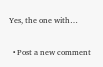Yes, the one with…

  • Post a new comment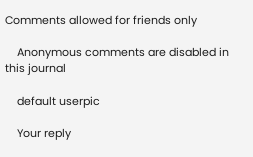Comments allowed for friends only

    Anonymous comments are disabled in this journal

    default userpic

    Your reply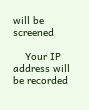will be screened

    Your IP address will be recorded